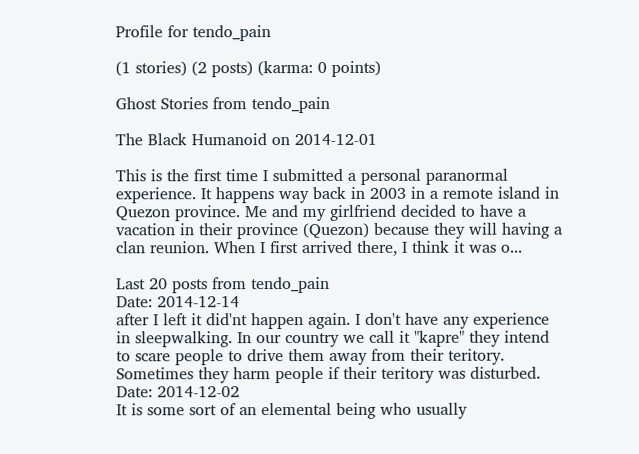Profile for tendo_pain

(1 stories) (2 posts) (karma: 0 points)

Ghost Stories from tendo_pain

The Black Humanoid on 2014-12-01

This is the first time I submitted a personal paranormal experience. It happens way back in 2003 in a remote island in Quezon province. Me and my girlfriend decided to have a vacation in their province (Quezon) because they will having a clan reunion. When I first arrived there, I think it was o...

Last 20 posts from tendo_pain
Date: 2014-12-14
after I left it did'nt happen again. I don't have any experience in sleepwalking. In our country we call it "kapre" they intend to scare people to drive them away from their teritory. Sometimes they harm people if their teritory was disturbed.
Date: 2014-12-02
It is some sort of an elemental being who usually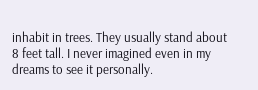inhabit in trees. They usually stand about 8 feet tall. I never imagined even in my dreams to see it personally.